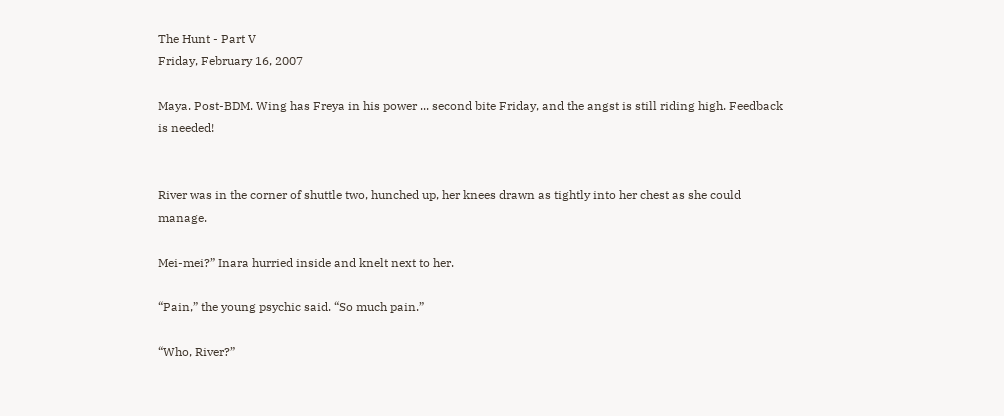The Hunt - Part V
Friday, February 16, 2007

Maya. Post-BDM. Wing has Freya in his power ... second bite Friday, and the angst is still riding high. Feedback is needed!


River was in the corner of shuttle two, hunched up, her knees drawn as tightly into her chest as she could manage.

Mei-mei?” Inara hurried inside and knelt next to her.

“Pain,” the young psychic said. “So much pain.”

“Who, River?”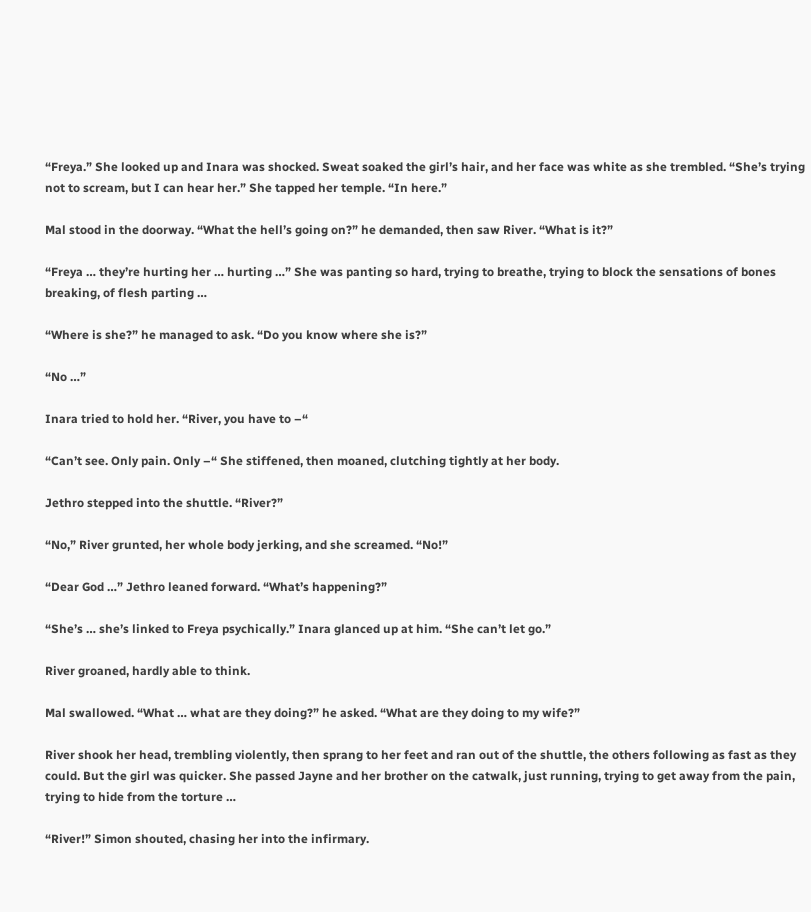“Freya.” She looked up and Inara was shocked. Sweat soaked the girl’s hair, and her face was white as she trembled. “She’s trying not to scream, but I can hear her.” She tapped her temple. “In here.”

Mal stood in the doorway. “What the hell’s going on?” he demanded, then saw River. “What is it?”

“Freya … they’re hurting her … hurting …” She was panting so hard, trying to breathe, trying to block the sensations of bones breaking, of flesh parting …

“Where is she?” he managed to ask. “Do you know where she is?”

“No …”

Inara tried to hold her. “River, you have to –“

“Can’t see. Only pain. Only –“ She stiffened, then moaned, clutching tightly at her body.

Jethro stepped into the shuttle. “River?”

“No,” River grunted, her whole body jerking, and she screamed. “No!”

“Dear God …” Jethro leaned forward. “What’s happening?”

“She’s … she’s linked to Freya psychically.” Inara glanced up at him. “She can’t let go.”

River groaned, hardly able to think.

Mal swallowed. “What … what are they doing?” he asked. “What are they doing to my wife?”

River shook her head, trembling violently, then sprang to her feet and ran out of the shuttle, the others following as fast as they could. But the girl was quicker. She passed Jayne and her brother on the catwalk, just running, trying to get away from the pain, trying to hide from the torture …

“River!” Simon shouted, chasing her into the infirmary.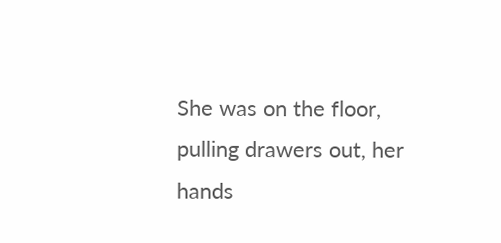She was on the floor, pulling drawers out, her hands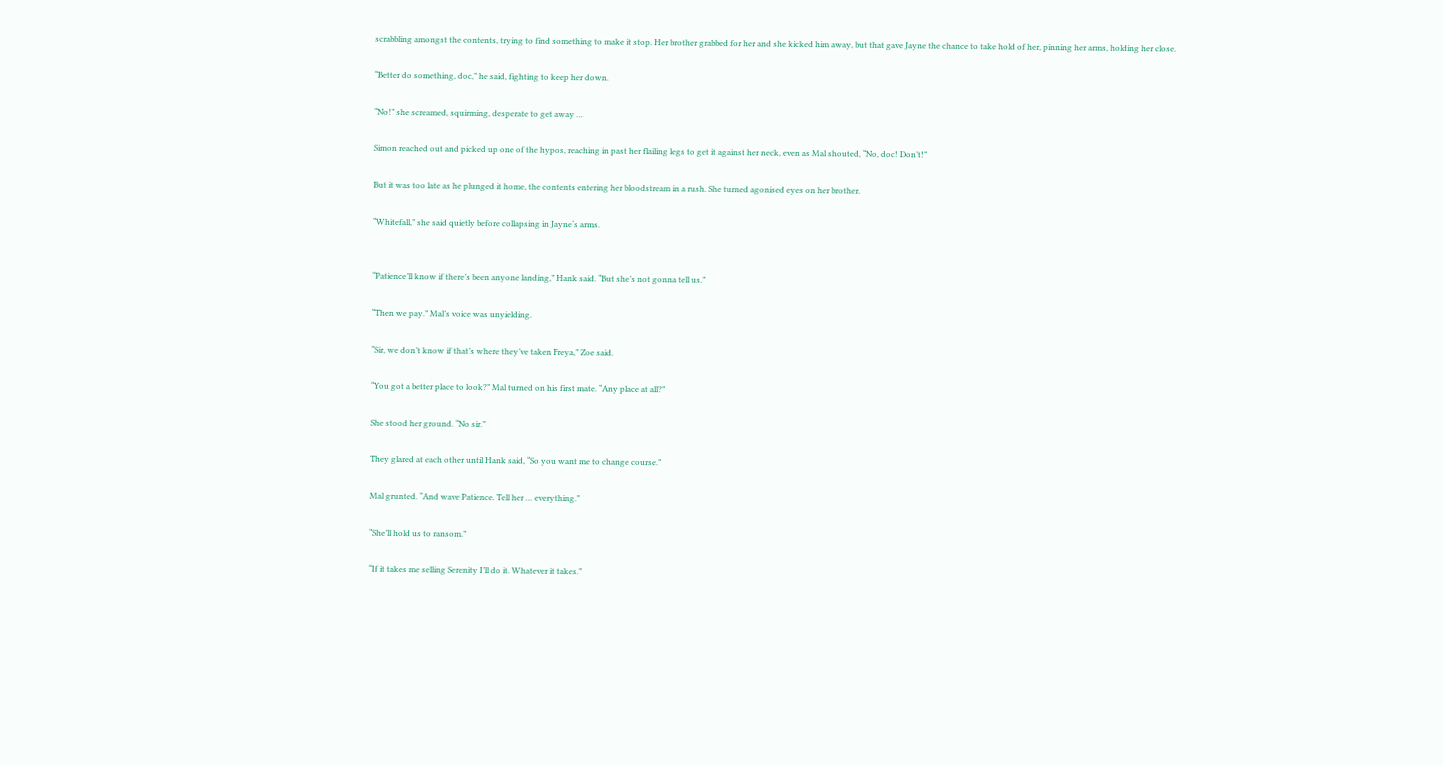scrabbling amongst the contents, trying to find something to make it stop. Her brother grabbed for her and she kicked him away, but that gave Jayne the chance to take hold of her, pinning her arms, holding her close.

“Better do something, doc,” he said, fighting to keep her down.

“No!” she screamed, squirming, desperate to get away …

Simon reached out and picked up one of the hypos, reaching in past her flailing legs to get it against her neck, even as Mal shouted, “No, doc! Don’t!”

But it was too late as he plunged it home, the contents entering her bloodstream in a rush. She turned agonised eyes on her brother.

“Whitefall,” she said quietly before collapsing in Jayne‘s arms.


“Patience’ll know if there’s been anyone landing,” Hank said. “But she’s not gonna tell us.”

“Then we pay.” Mal’s voice was unyielding.

“Sir, we don’t know if that’s where they’ve taken Freya,” Zoe said.

“You got a better place to look?” Mal turned on his first mate. “Any place at all?”

She stood her ground. “No sir.”

They glared at each other until Hank said, “So you want me to change course.”

Mal grunted. “And wave Patience. Tell her … everything.”

“She’ll hold us to ransom.”

“If it takes me selling Serenity I’ll do it. Whatever it takes.”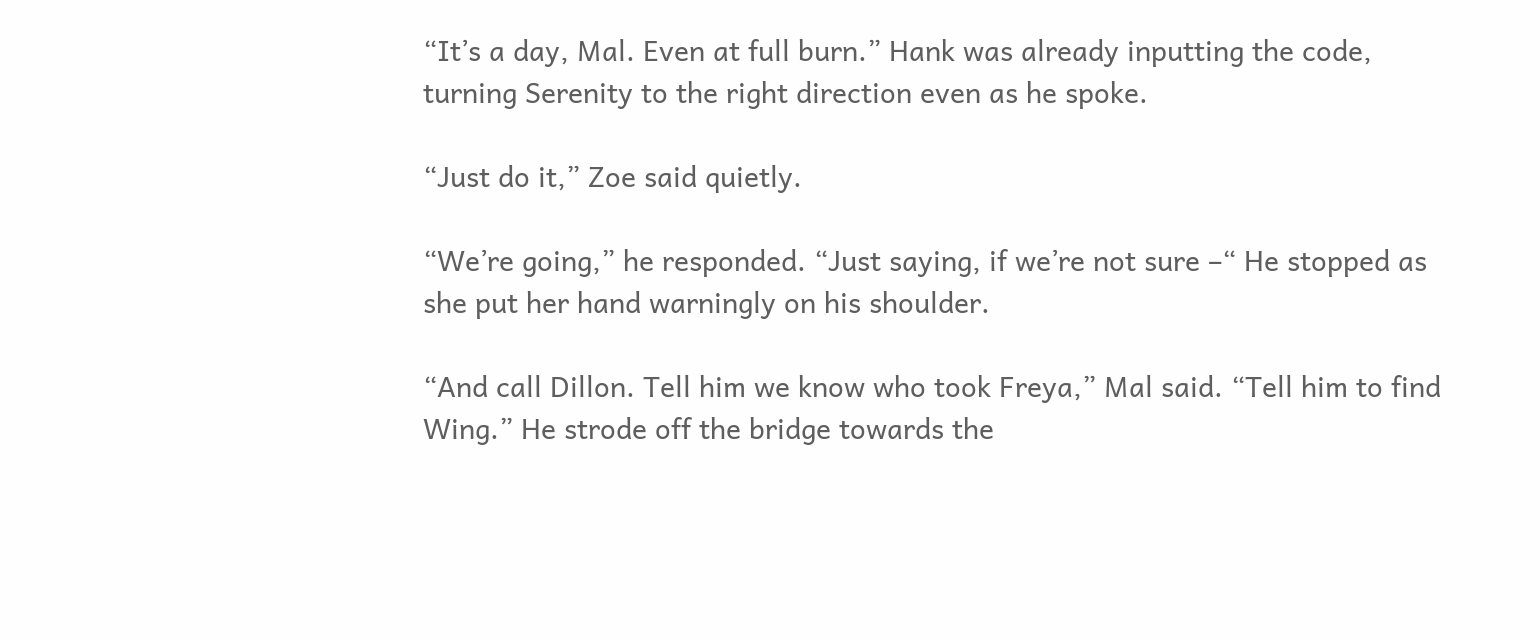“It’s a day, Mal. Even at full burn.” Hank was already inputting the code, turning Serenity to the right direction even as he spoke.

“Just do it,” Zoe said quietly.

“We’re going,” he responded. “Just saying, if we’re not sure –“ He stopped as she put her hand warningly on his shoulder.

“And call Dillon. Tell him we know who took Freya,” Mal said. “Tell him to find Wing.” He strode off the bridge towards the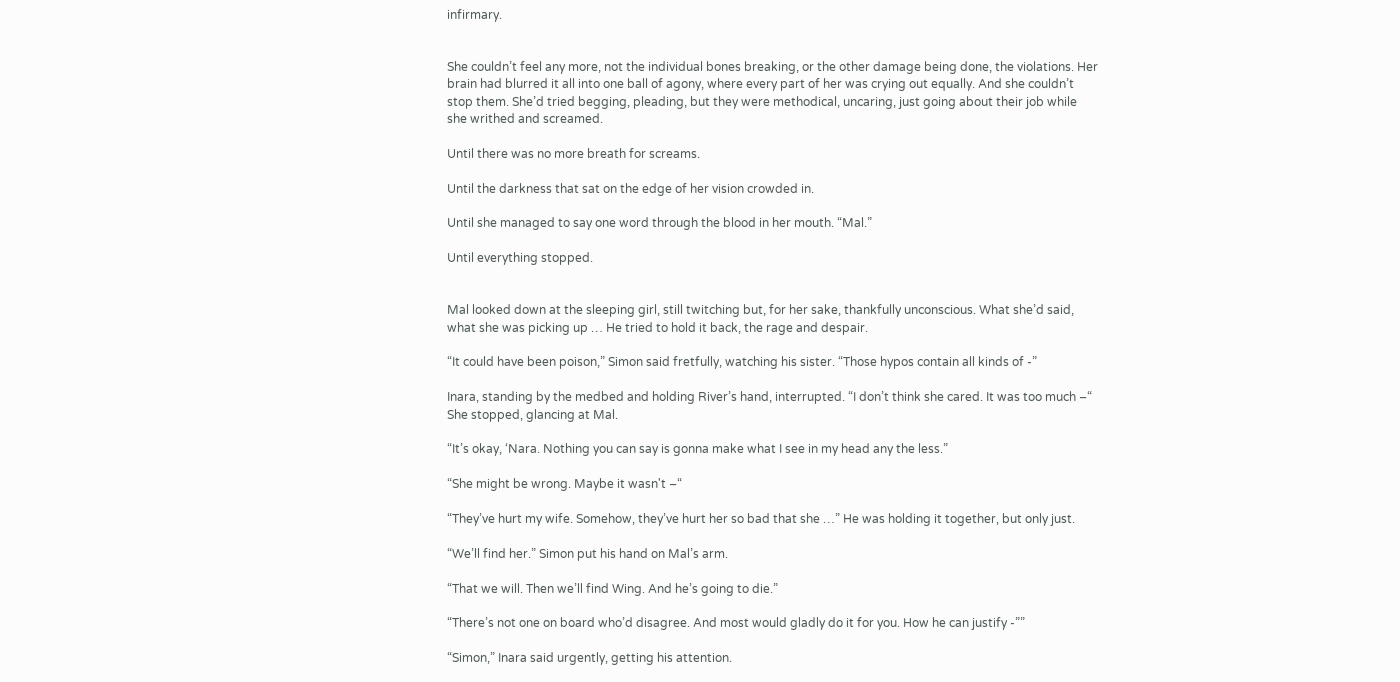infirmary.


She couldn’t feel any more, not the individual bones breaking, or the other damage being done, the violations. Her brain had blurred it all into one ball of agony, where every part of her was crying out equally. And she couldn’t stop them. She’d tried begging, pleading, but they were methodical, uncaring, just going about their job while she writhed and screamed.

Until there was no more breath for screams.

Until the darkness that sat on the edge of her vision crowded in.

Until she managed to say one word through the blood in her mouth. “Mal.”

Until everything stopped.


Mal looked down at the sleeping girl, still twitching but, for her sake, thankfully unconscious. What she’d said, what she was picking up … He tried to hold it back, the rage and despair.

“It could have been poison,” Simon said fretfully, watching his sister. “Those hypos contain all kinds of -”

Inara, standing by the medbed and holding River’s hand, interrupted. “I don’t think she cared. It was too much –“ She stopped, glancing at Mal.

“It’s okay, ‘Nara. Nothing you can say is gonna make what I see in my head any the less.”

“She might be wrong. Maybe it wasn't –“

“They’ve hurt my wife. Somehow, they’ve hurt her so bad that she …” He was holding it together, but only just.

“We’ll find her.” Simon put his hand on Mal’s arm.

“That we will. Then we’ll find Wing. And he’s going to die.”

“There’s not one on board who’d disagree. And most would gladly do it for you. How he can justify -””

“Simon,” Inara said urgently, getting his attention.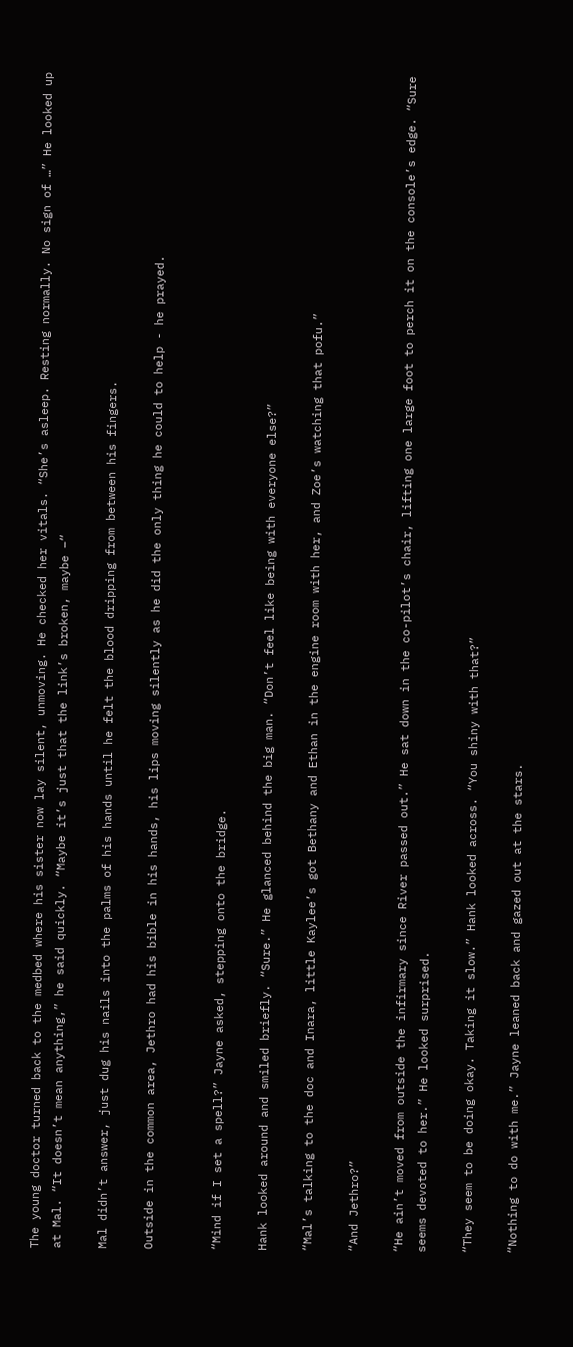The young doctor turned back to the medbed where his sister now lay silent, unmoving. He checked her vitals. “She’s asleep. Resting normally. No sign of …” He looked up at Mal. “It doesn’t mean anything,” he said quickly. “Maybe it’s just that the link’s broken, maybe –“

Mal didn’t answer, just dug his nails into the palms of his hands until he felt the blood dripping from between his fingers.

Outside in the common area, Jethro had his bible in his hands, his lips moving silently as he did the only thing he could to help - he prayed.


“Mind if I set a spell?” Jayne asked, stepping onto the bridge.

Hank looked around and smiled briefly. “Sure.” He glanced behind the big man. “Don’t feel like being with everyone else?”

“Mal’s talking to the doc and Inara, little Kaylee’s got Bethany and Ethan in the engine room with her, and Zoe’s watching that pofu.”

“And Jethro?”

“He ain’t moved from outside the infirmary since River passed out.” He sat down in the co-pilot’s chair, lifting one large foot to perch it on the console’s edge. “Sure seems devoted to her.” He looked surprised.

“They seem to be doing okay. Taking it slow.” Hank looked across. “You shiny with that?”

“Nothing to do with me.” Jayne leaned back and gazed out at the stars.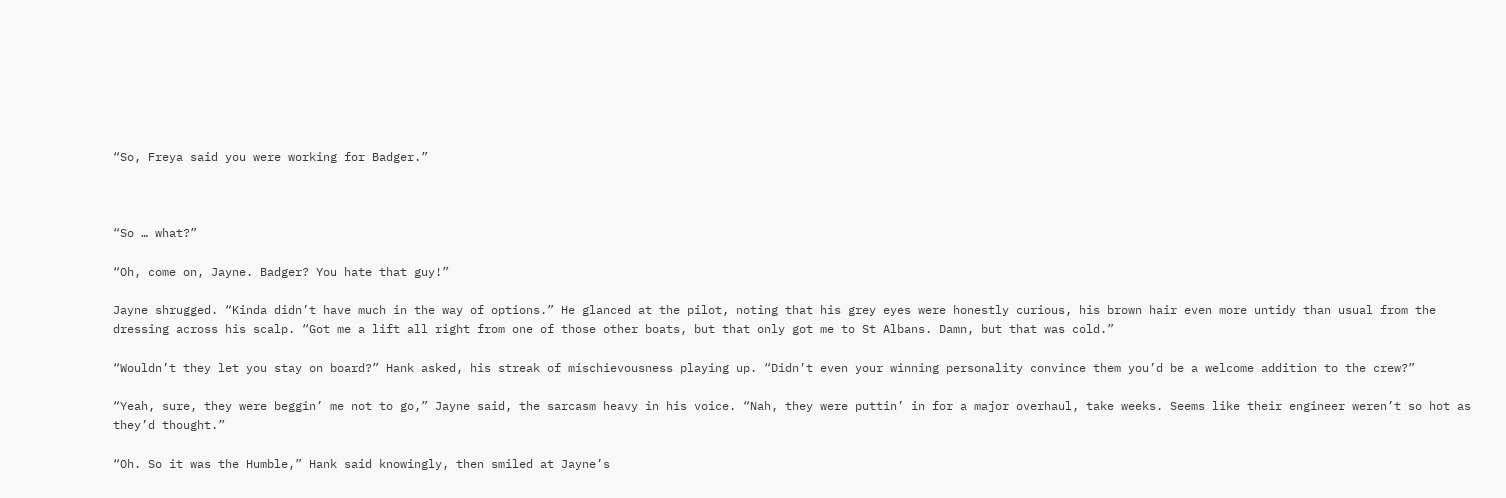“So, Freya said you were working for Badger.”



“So … what?”

“Oh, come on, Jayne. Badger? You hate that guy!”

Jayne shrugged. “Kinda didn’t have much in the way of options.” He glanced at the pilot, noting that his grey eyes were honestly curious, his brown hair even more untidy than usual from the dressing across his scalp. “Got me a lift all right from one of those other boats, but that only got me to St Albans. Damn, but that was cold.”

“Wouldn’t they let you stay on board?” Hank asked, his streak of mischievousness playing up. “Didn’t even your winning personality convince them you’d be a welcome addition to the crew?”

“Yeah, sure, they were beggin’ me not to go,” Jayne said, the sarcasm heavy in his voice. “Nah, they were puttin’ in for a major overhaul, take weeks. Seems like their engineer weren’t so hot as they’d thought.”

“Oh. So it was the Humble,” Hank said knowingly, then smiled at Jayne’s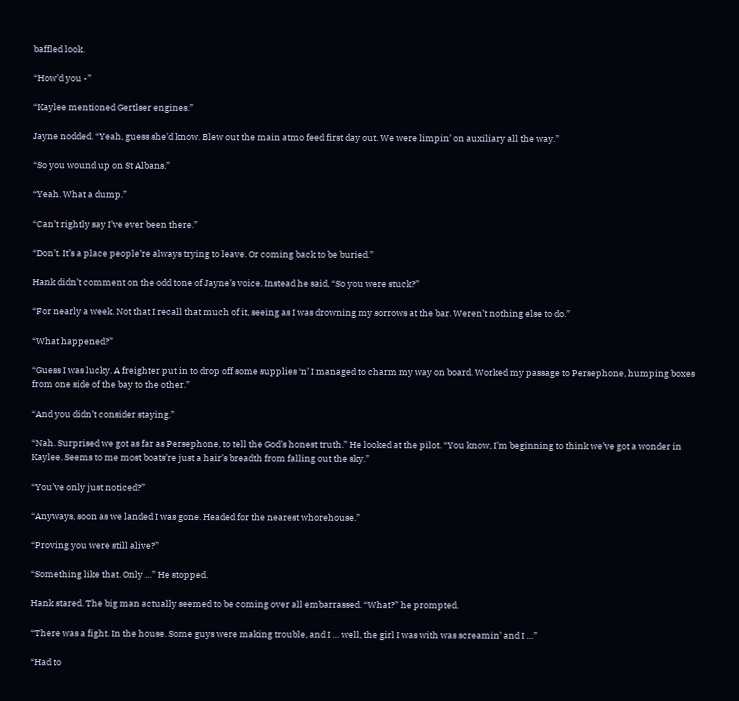baffled look.

“How’d you -”

“Kaylee mentioned Gertlser engines.”

Jayne nodded. “Yeah, guess she’d know. Blew out the main atmo feed first day out. We were limpin’ on auxiliary all the way.”

“So you wound up on St Albans.”

“Yeah. What a dump.”

“Can’t rightly say I’ve ever been there.”

“Don’t. It’s a place people’re always trying to leave. Or coming back to be buried.”

Hank didn’t comment on the odd tone of Jayne’s voice. Instead he said, “So you were stuck?”

“For nearly a week. Not that I recall that much of it, seeing as I was drowning my sorrows at the bar. Weren’t nothing else to do.”

“What happened?”

“Guess I was lucky. A freighter put in to drop off some supplies ‘n’ I managed to charm my way on board. Worked my passage to Persephone, humping boxes from one side of the bay to the other.”

“And you didn’t consider staying.”

“Nah. Surprised we got as far as Persephone, to tell the God’s honest truth.” He looked at the pilot. “You know, I’m beginning to think we’ve got a wonder in Kaylee. Seems to me most boats’re just a hair’s breadth from falling out the sky.”

“You’ve only just noticed?”

“Anyways, soon as we landed I was gone. Headed for the nearest whorehouse.”

“Proving you were still alive?”

“Something like that. Only …” He stopped.

Hank stared. The big man actually seemed to be coming over all embarrassed. “What?” he prompted.

“There was a fight. In the house. Some guys were making trouble, and I … well, the girl I was with was screamin’ and I …”

“Had to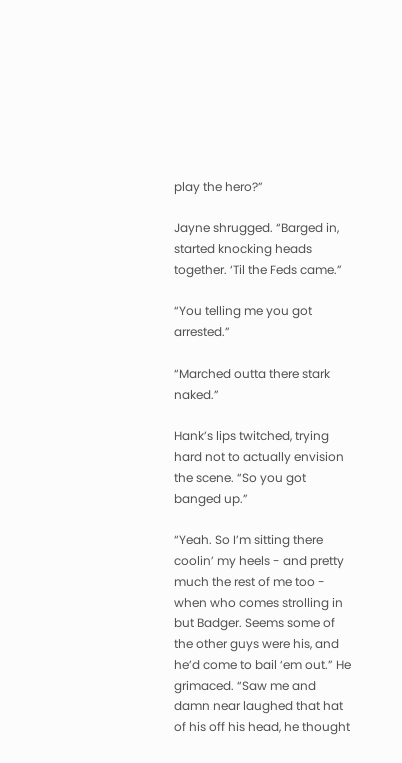play the hero?”

Jayne shrugged. “Barged in, started knocking heads together. ‘Til the Feds came.”

“You telling me you got arrested.”

“Marched outta there stark naked.”

Hank’s lips twitched, trying hard not to actually envision the scene. “So you got banged up.”

“Yeah. So I’m sitting there coolin’ my heels - and pretty much the rest of me too - when who comes strolling in but Badger. Seems some of the other guys were his, and he’d come to bail ‘em out.” He grimaced. “Saw me and damn near laughed that hat of his off his head, he thought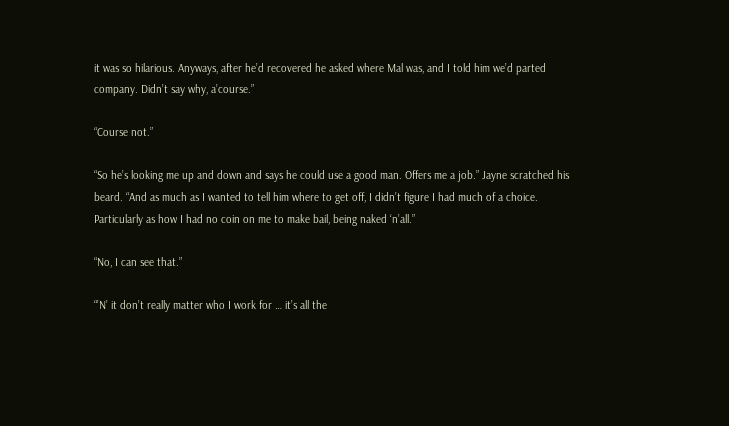it was so hilarious. Anyways, after he’d recovered he asked where Mal was, and I told him we’d parted company. Didn’t say why, a’course.”

“Course not.”

“So he’s looking me up and down and says he could use a good man. Offers me a job.” Jayne scratched his beard. “And as much as I wanted to tell him where to get off, I didn’t figure I had much of a choice. Particularly as how I had no coin on me to make bail, being naked ‘n’all.”

“No, I can see that.”

“’N’ it don’t really matter who I work for … it’s all the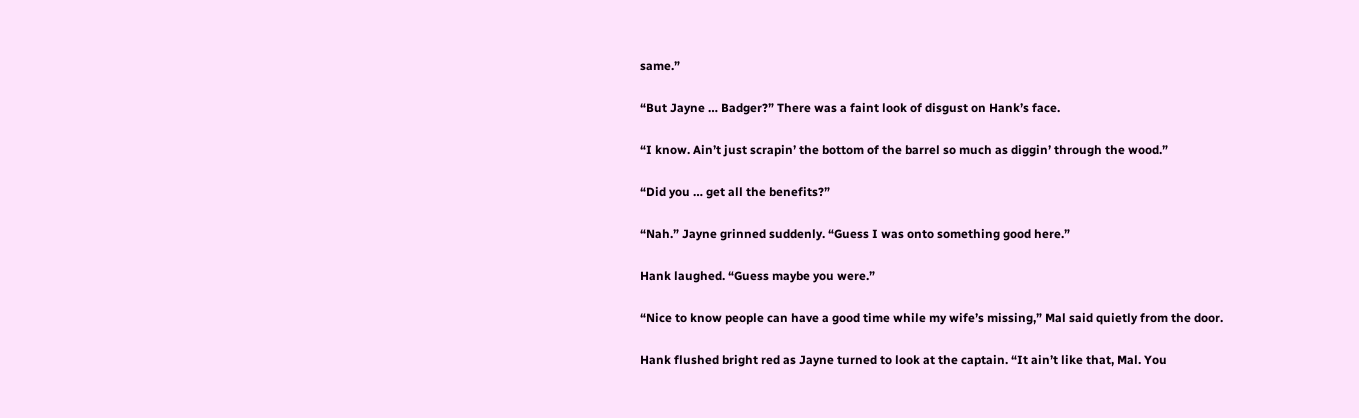same.”

“But Jayne … Badger?” There was a faint look of disgust on Hank’s face.

“I know. Ain’t just scrapin’ the bottom of the barrel so much as diggin’ through the wood.”

“Did you … get all the benefits?”

“Nah.” Jayne grinned suddenly. “Guess I was onto something good here.”

Hank laughed. “Guess maybe you were.”

“Nice to know people can have a good time while my wife’s missing,” Mal said quietly from the door.

Hank flushed bright red as Jayne turned to look at the captain. “It ain’t like that, Mal. You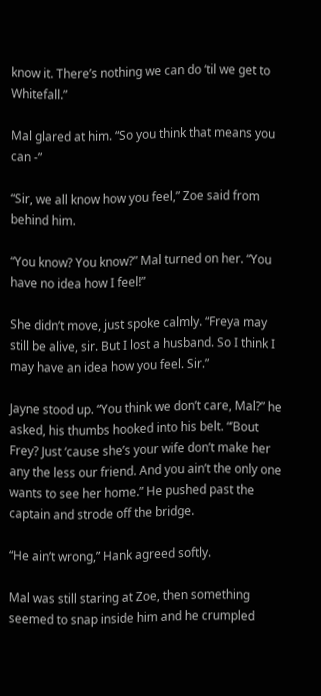know it. There’s nothing we can do ‘til we get to Whitefall.”

Mal glared at him. “So you think that means you can -”

“Sir, we all know how you feel,” Zoe said from behind him.

“You know? You know?” Mal turned on her. “You have no idea how I feel!”

She didn’t move, just spoke calmly. “Freya may still be alive, sir. But I lost a husband. So I think I may have an idea how you feel. Sir.”

Jayne stood up. “You think we don’t care, Mal?” he asked, his thumbs hooked into his belt. “’Bout Frey? Just ‘cause she’s your wife don’t make her any the less our friend. And you ain’t the only one wants to see her home.” He pushed past the captain and strode off the bridge.

“He ain’t wrong,” Hank agreed softly.

Mal was still staring at Zoe, then something seemed to snap inside him and he crumpled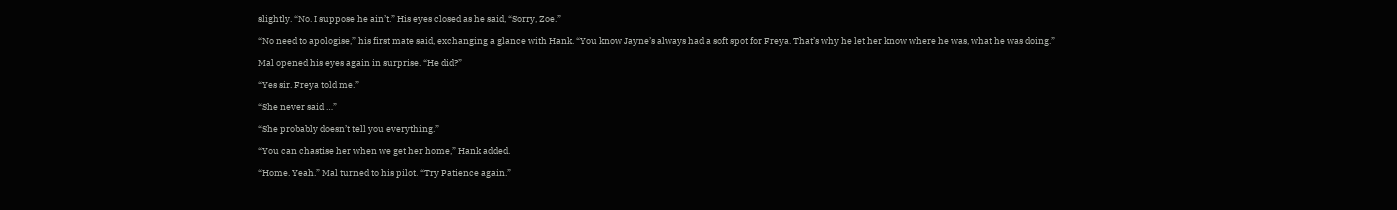slightly. “No. I suppose he ain’t.” His eyes closed as he said, “Sorry, Zoe.”

“No need to apologise,” his first mate said, exchanging a glance with Hank. “You know Jayne’s always had a soft spot for Freya. That’s why he let her know where he was, what he was doing.”

Mal opened his eyes again in surprise. “He did?”

“Yes sir. Freya told me.”

“She never said …”

“She probably doesn’t tell you everything.”

“You can chastise her when we get her home,” Hank added.

“Home. Yeah.” Mal turned to his pilot. “Try Patience again.”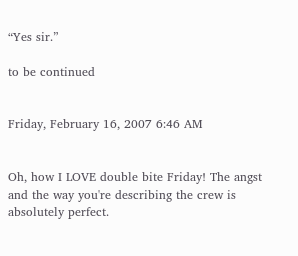“Yes sir.”

to be continued


Friday, February 16, 2007 6:46 AM


Oh, how I LOVE double bite Friday! The angst and the way you're describing the crew is absolutely perfect.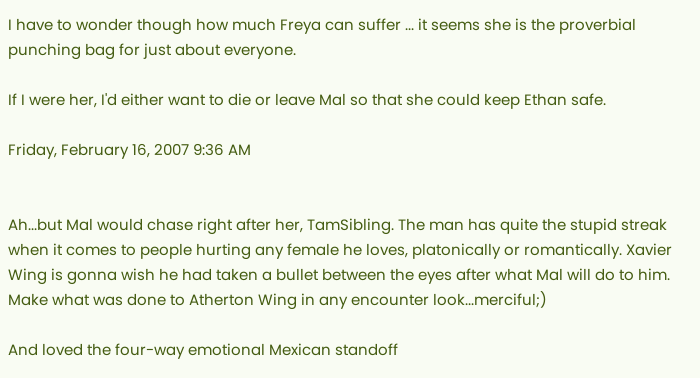I have to wonder though how much Freya can suffer ... it seems she is the proverbial punching bag for just about everyone.

If I were her, I'd either want to die or leave Mal so that she could keep Ethan safe.

Friday, February 16, 2007 9:36 AM


Ah...but Mal would chase right after her, TamSibling. The man has quite the stupid streak when it comes to people hurting any female he loves, platonically or romantically. Xavier Wing is gonna wish he had taken a bullet between the eyes after what Mal will do to him. Make what was done to Atherton Wing in any encounter look...merciful;)

And loved the four-way emotional Mexican standoff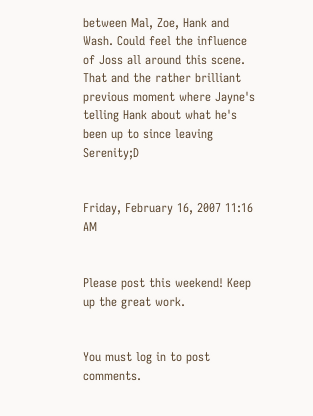between Mal, Zoe, Hank and Wash. Could feel the influence of Joss all around this scene. That and the rather brilliant previous moment where Jayne's telling Hank about what he's been up to since leaving Serenity;D


Friday, February 16, 2007 11:16 AM


Please post this weekend! Keep up the great work.


You must log in to post comments.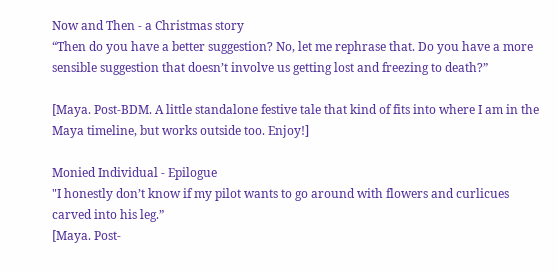Now and Then - a Christmas story
“Then do you have a better suggestion? No, let me rephrase that. Do you have a more sensible suggestion that doesn’t involve us getting lost and freezing to death?”

[Maya. Post-BDM. A little standalone festive tale that kind of fits into where I am in the Maya timeline, but works outside too. Enjoy!]

Monied Individual - Epilogue
"I honestly don’t know if my pilot wants to go around with flowers and curlicues carved into his leg.”
[Maya. Post-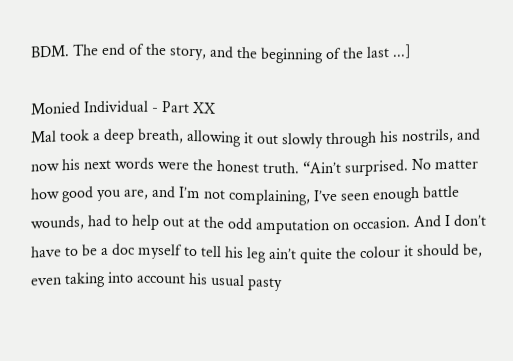BDM. The end of the story, and the beginning of the last ...]

Monied Individual - Part XX
Mal took a deep breath, allowing it out slowly through his nostrils, and now his next words were the honest truth. “Ain’t surprised. No matter how good you are, and I’m not complaining, I’ve seen enough battle wounds, had to help out at the odd amputation on occasion. And I don’t have to be a doc myself to tell his leg ain’t quite the colour it should be, even taking into account his usual pasty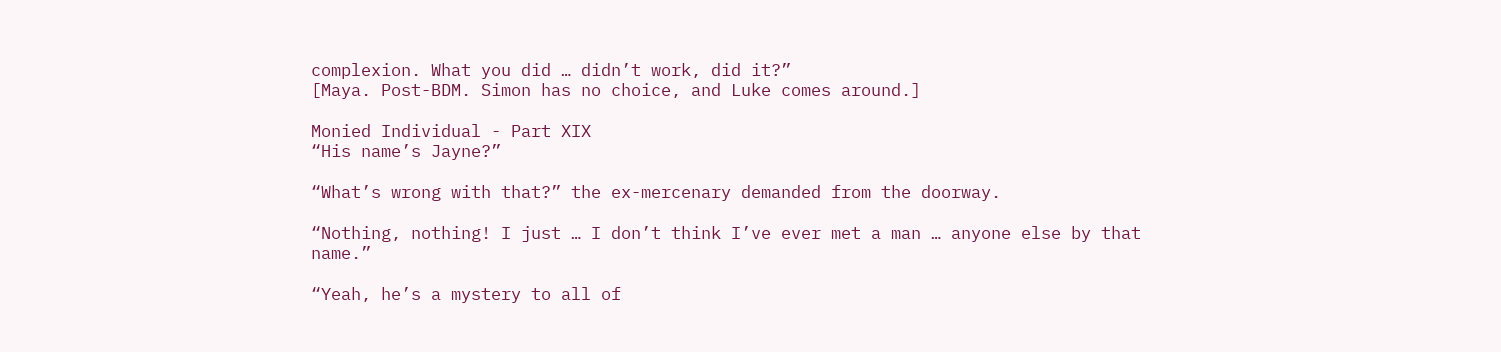complexion. What you did … didn’t work, did it?”
[Maya. Post-BDM. Simon has no choice, and Luke comes around.]

Monied Individual - Part XIX
“His name’s Jayne?”

“What’s wrong with that?” the ex-mercenary demanded from the doorway.

“Nothing, nothing! I just … I don’t think I’ve ever met a man … anyone else by that name.”

“Yeah, he’s a mystery to all of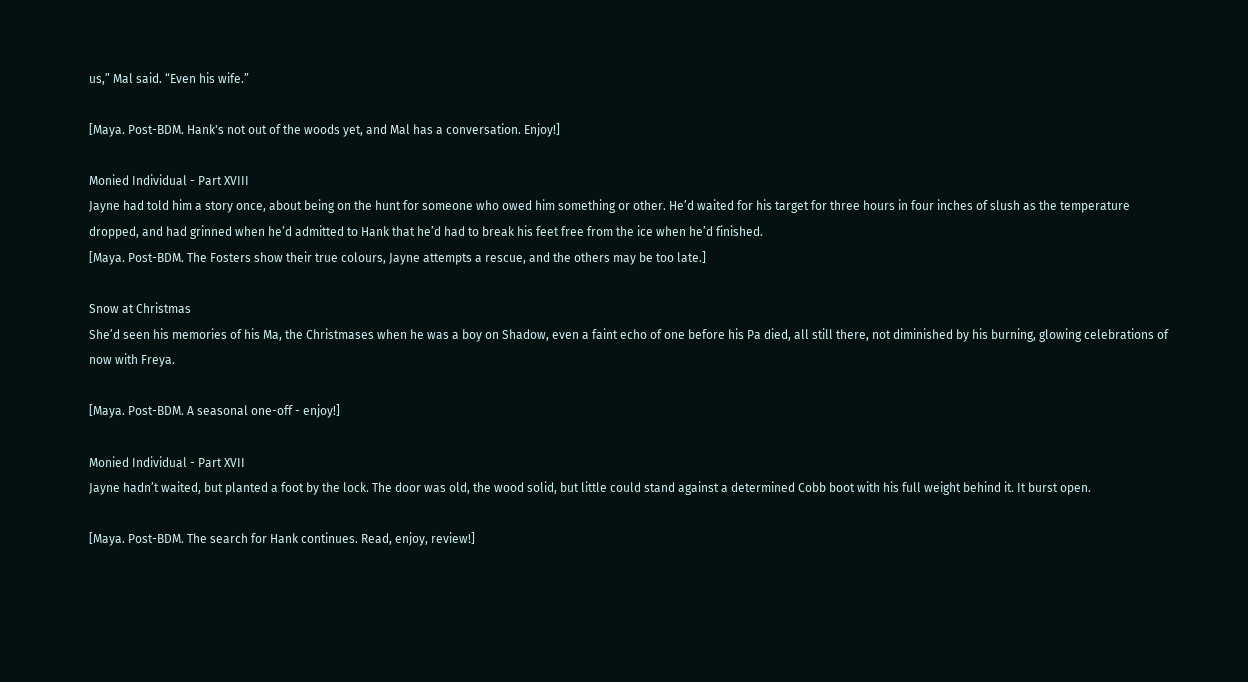us,” Mal said. “Even his wife.”

[Maya. Post-BDM. Hank's not out of the woods yet, and Mal has a conversation. Enjoy!]

Monied Individual - Part XVIII
Jayne had told him a story once, about being on the hunt for someone who owed him something or other. He’d waited for his target for three hours in four inches of slush as the temperature dropped, and had grinned when he’d admitted to Hank that he’d had to break his feet free from the ice when he’d finished.
[Maya. Post-BDM. The Fosters show their true colours, Jayne attempts a rescue, and the others may be too late.]

Snow at Christmas
She’d seen his memories of his Ma, the Christmases when he was a boy on Shadow, even a faint echo of one before his Pa died, all still there, not diminished by his burning, glowing celebrations of now with Freya.

[Maya. Post-BDM. A seasonal one-off - enjoy!]

Monied Individual - Part XVII
Jayne hadn’t waited, but planted a foot by the lock. The door was old, the wood solid, but little could stand against a determined Cobb boot with his full weight behind it. It burst open.

[Maya. Post-BDM. The search for Hank continues. Read, enjoy, review!]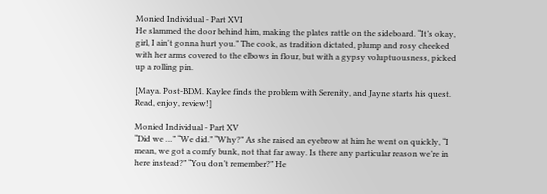Monied Individual - Part XVI
He slammed the door behind him, making the plates rattle on the sideboard. “It’s okay, girl, I ain't gonna hurt you.” The cook, as tradition dictated, plump and rosy cheeked with her arms covered to the elbows in flour, but with a gypsy voluptuousness, picked up a rolling pin.

[Maya. Post-BDM. Kaylee finds the problem with Serenity, and Jayne starts his quest. Read, enjoy, review!]

Monied Individual - Part XV
“Did we …” “We did.” “Why?” As she raised an eyebrow at him he went on quickly, “I mean, we got a comfy bunk, not that far away. Is there any particular reason we’re in here instead?” “You don’t remember?” He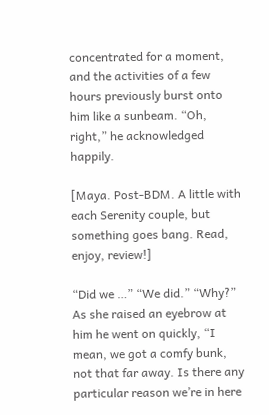concentrated for a moment, and the activities of a few hours previously burst onto him like a sunbeam. “Oh, right,” he acknowledged happily.

[Maya. Post-BDM. A little with each Serenity couple, but something goes bang. Read, enjoy, review!]

“Did we …” “We did.” “Why?” As she raised an eyebrow at him he went on quickly, “I mean, we got a comfy bunk, not that far away. Is there any particular reason we’re in here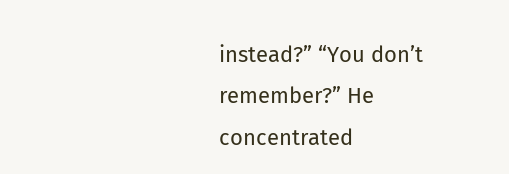instead?” “You don’t remember?” He concentrated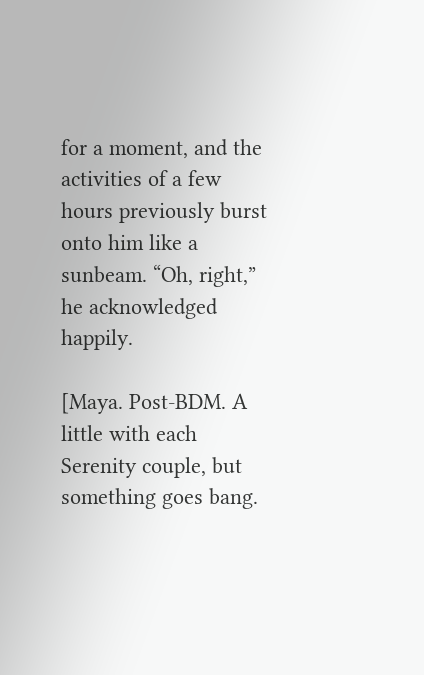for a moment, and the activities of a few hours previously burst onto him like a sunbeam. “Oh, right,” he acknowledged happily.

[Maya. Post-BDM. A little with each Serenity couple, but something goes bang.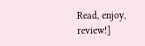Read, enjoy, review!]